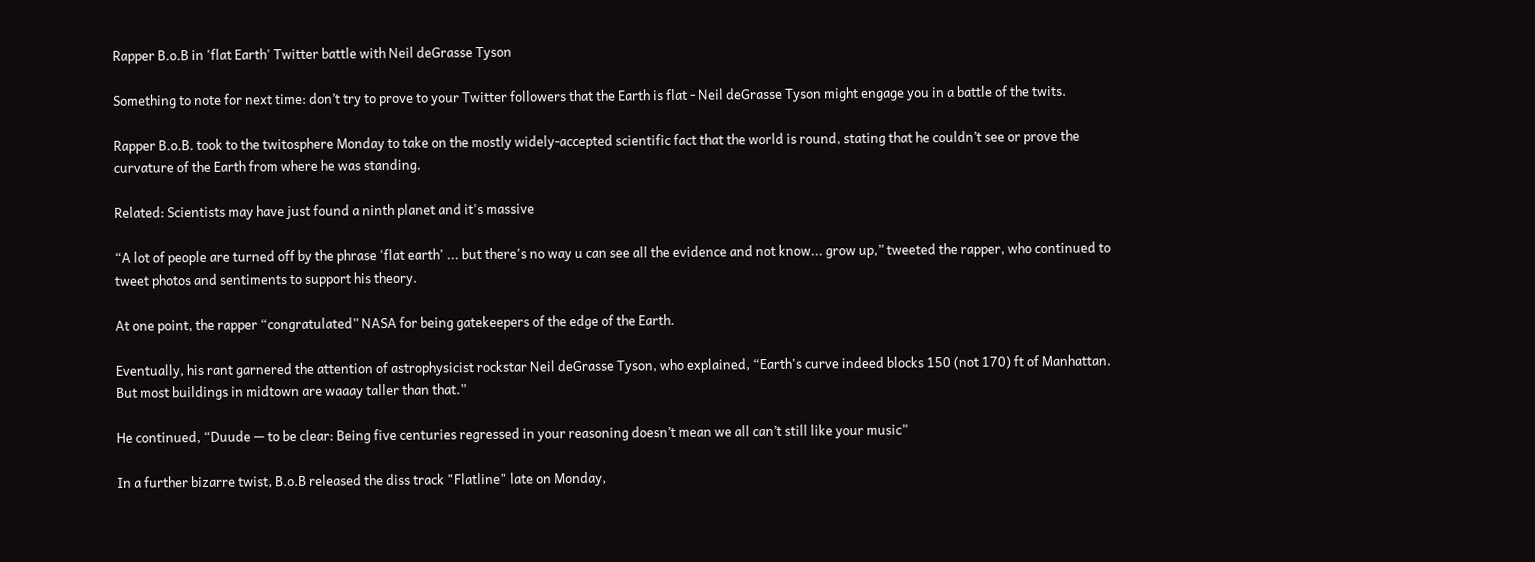Rapper B.o.B in 'flat Earth' Twitter battle with Neil deGrasse Tyson

Something to note for next time: don’t try to prove to your Twitter followers that the Earth is flat - Neil deGrasse Tyson might engage you in a battle of the twits.

Rapper B.o.B. took to the twitosphere Monday to take on the mostly widely-accepted scientific fact that the world is round, stating that he couldn’t see or prove the curvature of the Earth from where he was standing.

Related: Scientists may have just found a ninth planet and it's massive

“A lot of people are turned off by the phrase 'flat earth' ... but there's no way u can see all the evidence and not know... grow up,” tweeted the rapper, who continued to tweet photos and sentiments to support his theory.

At one point, the rapper “congratulated” NASA for being gatekeepers of the edge of the Earth.

Eventually, his rant garnered the attention of astrophysicist rockstar Neil deGrasse Tyson, who explained, “Earth's curve indeed blocks 150 (not 170) ft of Manhattan. But most buildings in midtown are waaay taller than that.”

He continued, “Duude — to be clear: Being five centuries regressed in your reasoning doesn’t mean we all can’t still like your music”

In a further bizarre twist, B.o.B released the diss track "Flatline" late on Monday,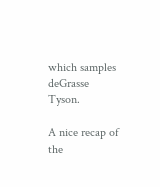which samples deGrasse Tyson.

A nice recap of the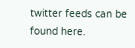twitter feeds can be found here.